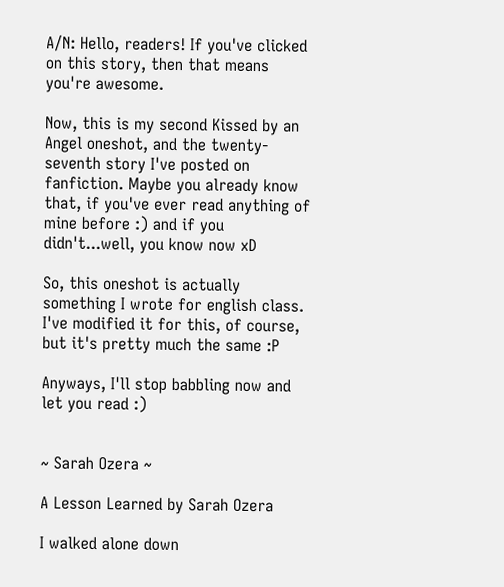A/N: Hello, readers! If you've clicked on this story, then that means you're awesome.

Now, this is my second Kissed by an Angel oneshot, and the twenty-seventh story I've posted on fanfiction. Maybe you already know that, if you've ever read anything of mine before :) and if you didn't...well, you know now xD

So, this oneshot is actually something I wrote for english class. I've modified it for this, of course, but it's pretty much the same :P

Anyways, I'll stop babbling now and let you read :)


~ Sarah Ozera ~

A Lesson Learned by Sarah Ozera

I walked alone down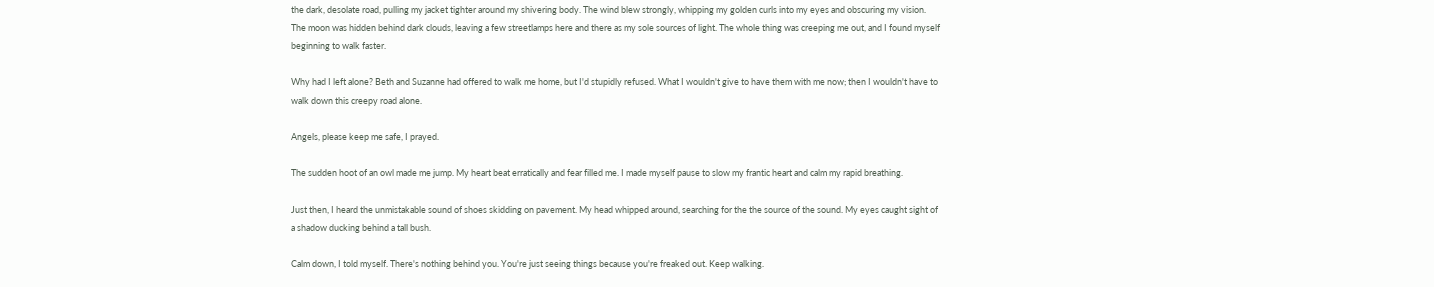the dark, desolate road, pulling my jacket tighter around my shivering body. The wind blew strongly, whipping my golden curls into my eyes and obscuring my vision. The moon was hidden behind dark clouds, leaving a few streetlamps here and there as my sole sources of light. The whole thing was creeping me out, and I found myself beginning to walk faster.

Why had I left alone? Beth and Suzanne had offered to walk me home, but I'd stupidly refused. What I wouldn't give to have them with me now; then I wouldn't have to walk down this creepy road alone.

Angels, please keep me safe, I prayed.

The sudden hoot of an owl made me jump. My heart beat erratically and fear filled me. I made myself pause to slow my frantic heart and calm my rapid breathing.

Just then, I heard the unmistakable sound of shoes skidding on pavement. My head whipped around, searching for the the source of the sound. My eyes caught sight of a shadow ducking behind a tall bush.

Calm down, I told myself. There's nothing behind you. You're just seeing things because you're freaked out. Keep walking.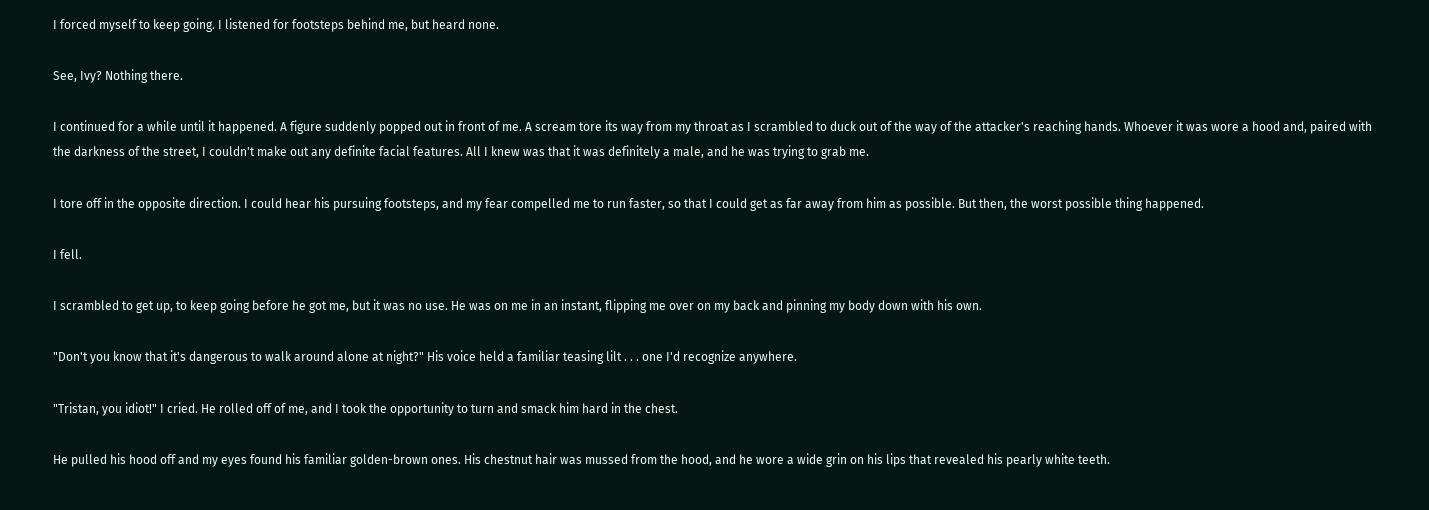I forced myself to keep going. I listened for footsteps behind me, but heard none.

See, Ivy? Nothing there.

I continued for a while until it happened. A figure suddenly popped out in front of me. A scream tore its way from my throat as I scrambled to duck out of the way of the attacker's reaching hands. Whoever it was wore a hood and, paired with the darkness of the street, I couldn't make out any definite facial features. All I knew was that it was definitely a male, and he was trying to grab me.

I tore off in the opposite direction. I could hear his pursuing footsteps, and my fear compelled me to run faster, so that I could get as far away from him as possible. But then, the worst possible thing happened.

I fell.

I scrambled to get up, to keep going before he got me, but it was no use. He was on me in an instant, flipping me over on my back and pinning my body down with his own.

"Don't you know that it's dangerous to walk around alone at night?" His voice held a familiar teasing lilt . . . one I'd recognize anywhere.

"Tristan, you idiot!" I cried. He rolled off of me, and I took the opportunity to turn and smack him hard in the chest.

He pulled his hood off and my eyes found his familiar golden-brown ones. His chestnut hair was mussed from the hood, and he wore a wide grin on his lips that revealed his pearly white teeth.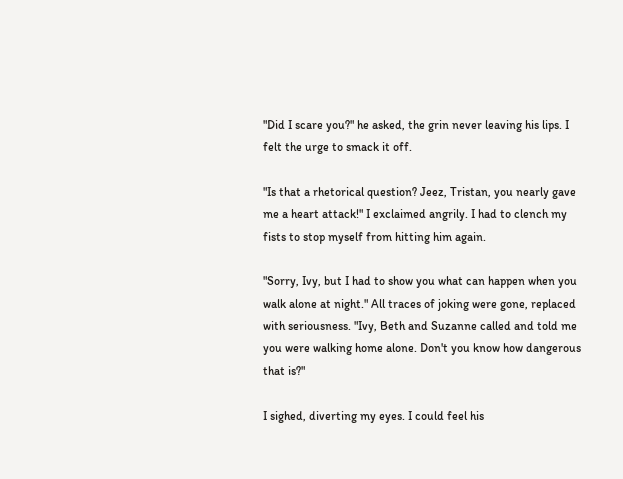"Did I scare you?" he asked, the grin never leaving his lips. I felt the urge to smack it off.

"Is that a rhetorical question? Jeez, Tristan, you nearly gave me a heart attack!" I exclaimed angrily. I had to clench my fists to stop myself from hitting him again.

"Sorry, Ivy, but I had to show you what can happen when you walk alone at night." All traces of joking were gone, replaced with seriousness. "Ivy, Beth and Suzanne called and told me you were walking home alone. Don't you know how dangerous that is?"

I sighed, diverting my eyes. I could feel his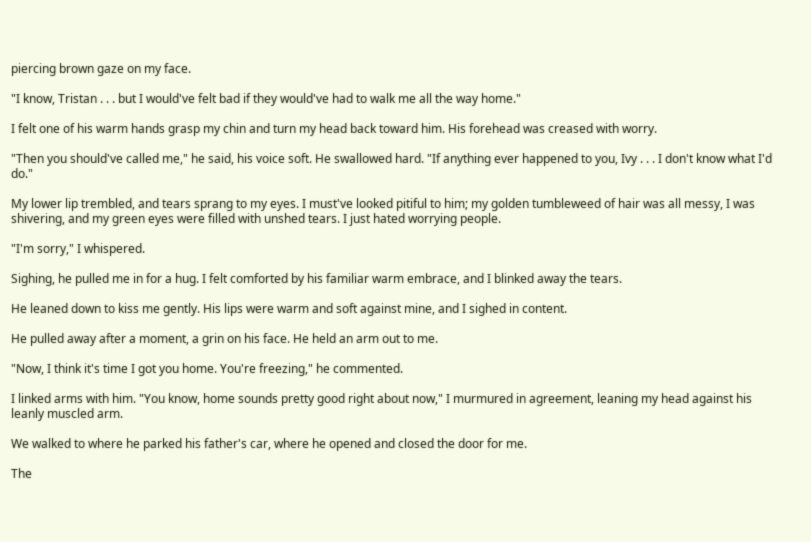piercing brown gaze on my face.

"I know, Tristan . . . but I would've felt bad if they would've had to walk me all the way home."

I felt one of his warm hands grasp my chin and turn my head back toward him. His forehead was creased with worry.

"Then you should've called me," he said, his voice soft. He swallowed hard. "If anything ever happened to you, Ivy . . . I don't know what I'd do."

My lower lip trembled, and tears sprang to my eyes. I must've looked pitiful to him; my golden tumbleweed of hair was all messy, I was shivering, and my green eyes were filled with unshed tears. I just hated worrying people.

"I'm sorry," I whispered.

Sighing, he pulled me in for a hug. I felt comforted by his familiar warm embrace, and I blinked away the tears.

He leaned down to kiss me gently. His lips were warm and soft against mine, and I sighed in content.

He pulled away after a moment, a grin on his face. He held an arm out to me.

"Now, I think it's time I got you home. You're freezing," he commented.

I linked arms with him. "You know, home sounds pretty good right about now," I murmured in agreement, leaning my head against his leanly muscled arm.

We walked to where he parked his father's car, where he opened and closed the door for me.

The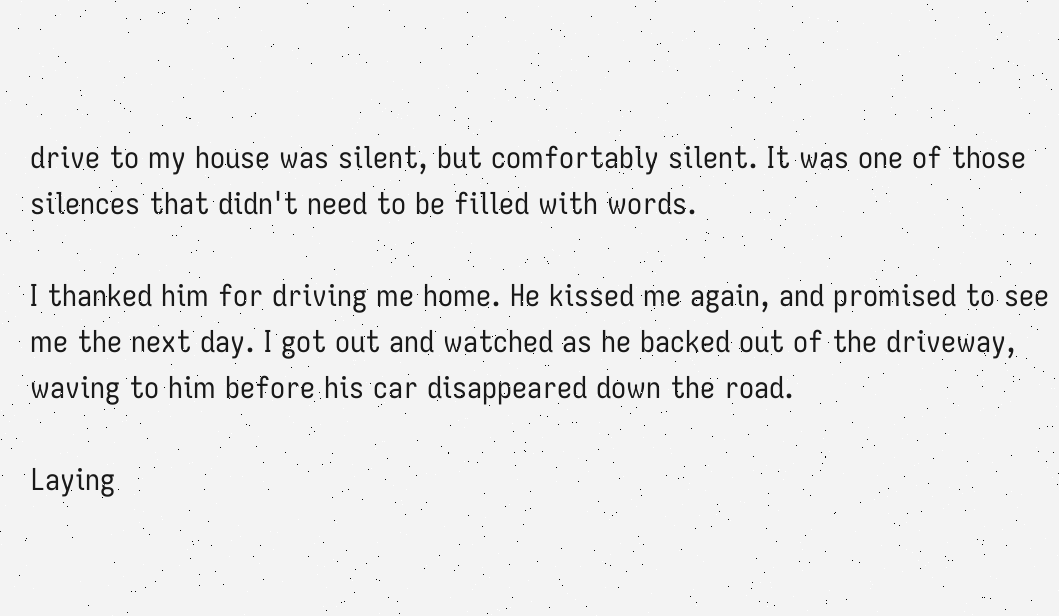drive to my house was silent, but comfortably silent. It was one of those silences that didn't need to be filled with words.

I thanked him for driving me home. He kissed me again, and promised to see me the next day. I got out and watched as he backed out of the driveway, waving to him before his car disappeared down the road.

Laying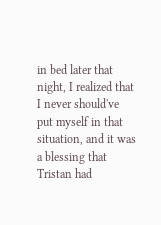in bed later that night, I realized that I never should've put myself in that situation, and it was a blessing that Tristan had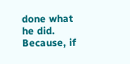done what he did. Because, if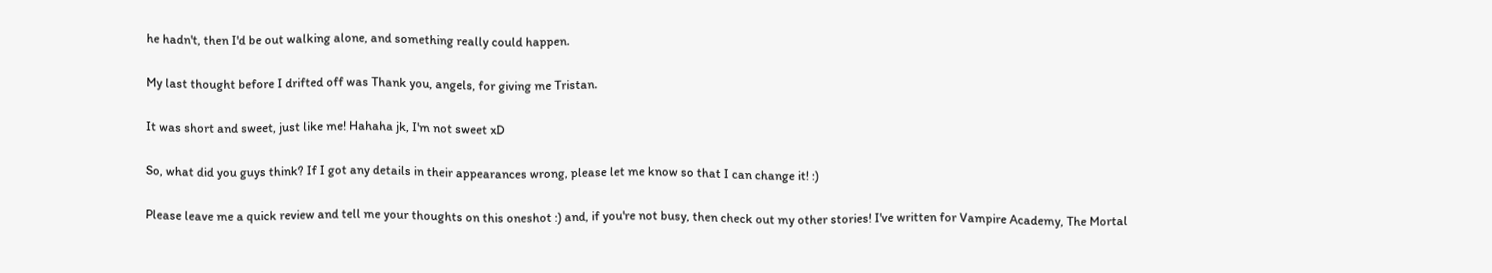he hadn't, then I'd be out walking alone, and something really could happen.

My last thought before I drifted off was Thank you, angels, for giving me Tristan.

It was short and sweet, just like me! Hahaha jk, I'm not sweet xD

So, what did you guys think? If I got any details in their appearances wrong, please let me know so that I can change it! :)

Please leave me a quick review and tell me your thoughts on this oneshot :) and, if you're not busy, then check out my other stories! I've written for Vampire Academy, The Mortal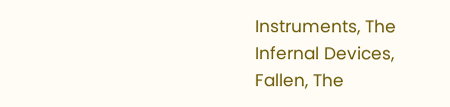Instruments, The Infernal Devices, Fallen, The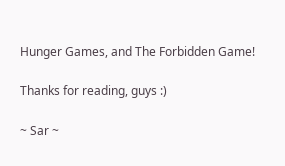Hunger Games, and The Forbidden Game!

Thanks for reading, guys :)

~ Sar ~